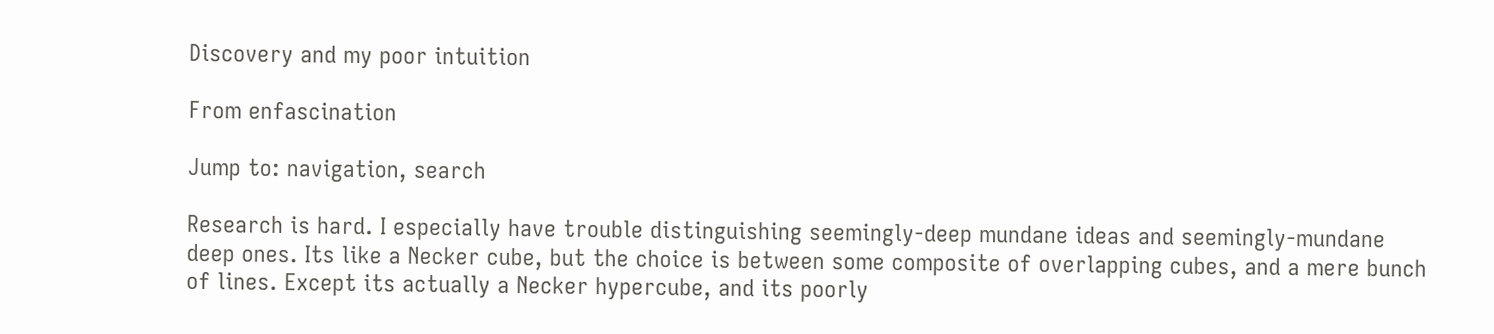Discovery and my poor intuition

From enfascination

Jump to: navigation, search

Research is hard. I especially have trouble distinguishing seemingly-deep mundane ideas and seemingly-mundane deep ones. Its like a Necker cube, but the choice is between some composite of overlapping cubes, and a mere bunch of lines. Except its actually a Necker hypercube, and its poorly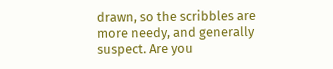drawn, so the scribbles are more needy, and generally suspect. Are you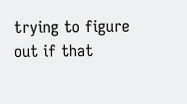trying to figure out if that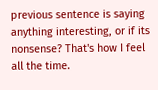previous sentence is saying anything interesting, or if its nonsense? That's how I feel all the time.